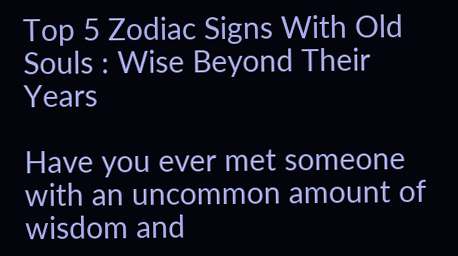Top 5 Zodiac Signs With Old Souls : Wise Beyond Their Years

Have you ever met someone with an uncommon amount of wisdom and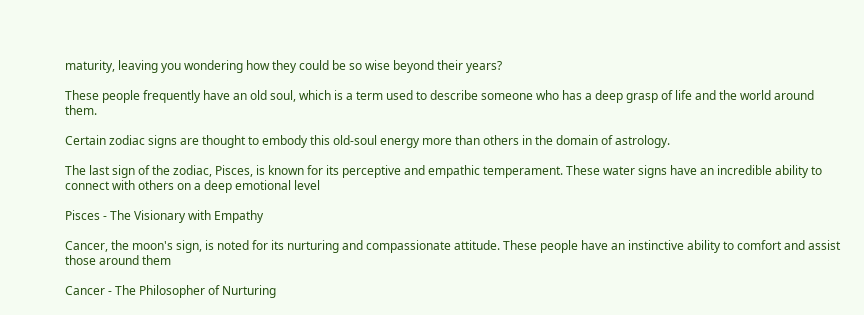maturity, leaving you wondering how they could be so wise beyond their years?

These people frequently have an old soul, which is a term used to describe someone who has a deep grasp of life and the world around them.

Certain zodiac signs are thought to embody this old-soul energy more than others in the domain of astrology.

The last sign of the zodiac, Pisces, is known for its perceptive and empathic temperament. These water signs have an incredible ability to connect with others on a deep emotional level

Pisces - The Visionary with Empathy

Cancer, the moon's sign, is noted for its nurturing and compassionate attitude. These people have an instinctive ability to comfort and assist those around them

Cancer - The Philosopher of Nurturing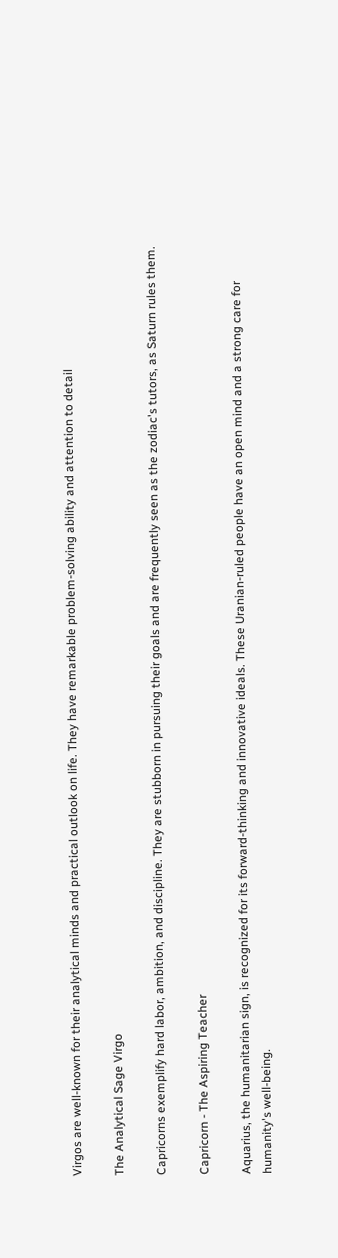Virgos are well-known for their analytical minds and practical outlook on life. They have remarkable problem-solving ability and attention to detail

The Analytical Sage Virgo

Capricorns exemplify hard labor, ambition, and discipline. They are stubborn in pursuing their goals and are frequently seen as the zodiac's tutors, as Saturn rules them.

Capricorn - The Aspiring Teacher

Aquarius, the humanitarian sign, is recognized for its forward-thinking and innovative ideals. These Uranian-ruled people have an open mind and a strong care for humanity's well-being.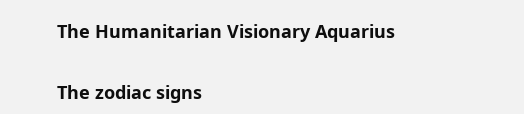The Humanitarian Visionary Aquarius

The zodiac signs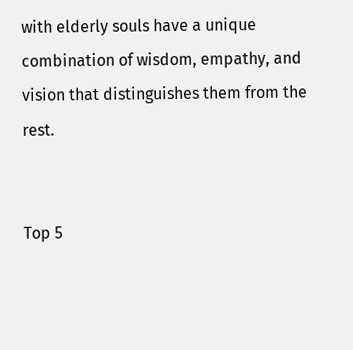with elderly souls have a unique combination of wisdom, empathy, and vision that distinguishes them from the rest.


Top 5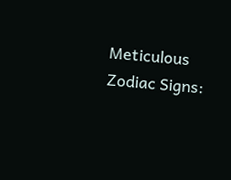Meticulous Zodiac Signs: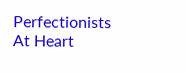Perfectionists At Heart